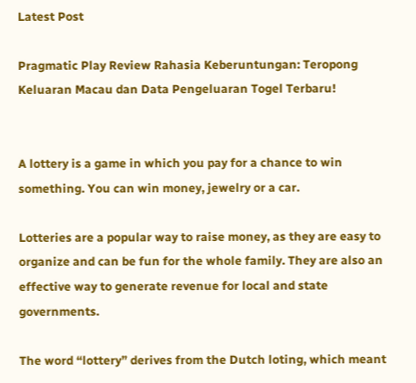Latest Post

Pragmatic Play Review Rahasia Keberuntungan: Teropong Keluaran Macau dan Data Pengeluaran Togel Terbaru!


A lottery is a game in which you pay for a chance to win something. You can win money, jewelry or a car.

Lotteries are a popular way to raise money, as they are easy to organize and can be fun for the whole family. They are also an effective way to generate revenue for local and state governments.

The word “lottery” derives from the Dutch loting, which meant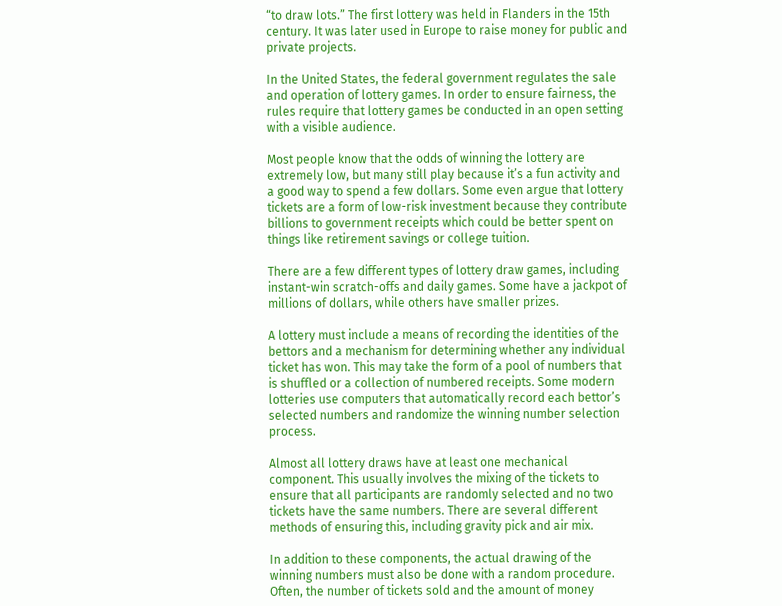“to draw lots.” The first lottery was held in Flanders in the 15th century. It was later used in Europe to raise money for public and private projects.

In the United States, the federal government regulates the sale and operation of lottery games. In order to ensure fairness, the rules require that lottery games be conducted in an open setting with a visible audience.

Most people know that the odds of winning the lottery are extremely low, but many still play because it’s a fun activity and a good way to spend a few dollars. Some even argue that lottery tickets are a form of low-risk investment because they contribute billions to government receipts which could be better spent on things like retirement savings or college tuition.

There are a few different types of lottery draw games, including instant-win scratch-offs and daily games. Some have a jackpot of millions of dollars, while others have smaller prizes.

A lottery must include a means of recording the identities of the bettors and a mechanism for determining whether any individual ticket has won. This may take the form of a pool of numbers that is shuffled or a collection of numbered receipts. Some modern lotteries use computers that automatically record each bettor’s selected numbers and randomize the winning number selection process.

Almost all lottery draws have at least one mechanical component. This usually involves the mixing of the tickets to ensure that all participants are randomly selected and no two tickets have the same numbers. There are several different methods of ensuring this, including gravity pick and air mix.

In addition to these components, the actual drawing of the winning numbers must also be done with a random procedure. Often, the number of tickets sold and the amount of money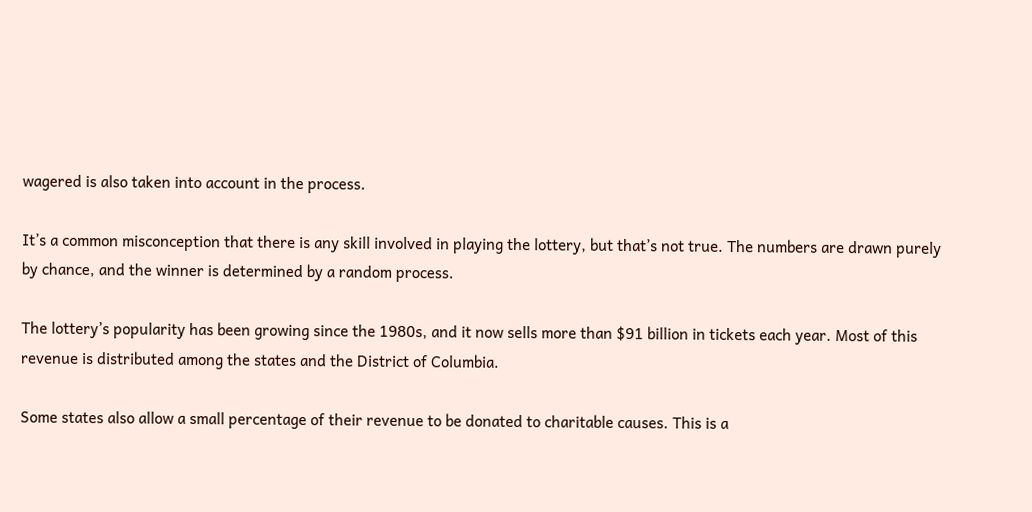wagered is also taken into account in the process.

It’s a common misconception that there is any skill involved in playing the lottery, but that’s not true. The numbers are drawn purely by chance, and the winner is determined by a random process.

The lottery’s popularity has been growing since the 1980s, and it now sells more than $91 billion in tickets each year. Most of this revenue is distributed among the states and the District of Columbia.

Some states also allow a small percentage of their revenue to be donated to charitable causes. This is a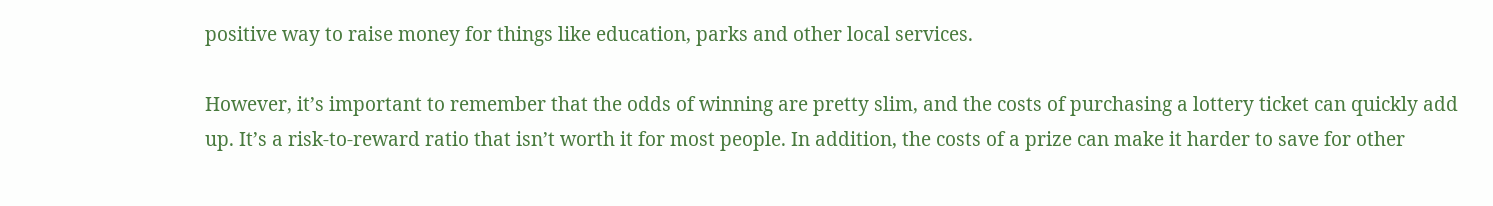positive way to raise money for things like education, parks and other local services.

However, it’s important to remember that the odds of winning are pretty slim, and the costs of purchasing a lottery ticket can quickly add up. It’s a risk-to-reward ratio that isn’t worth it for most people. In addition, the costs of a prize can make it harder to save for other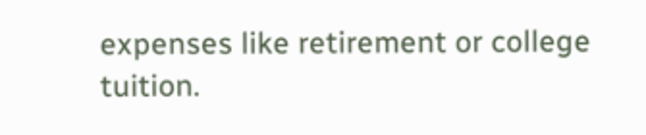expenses like retirement or college tuition.